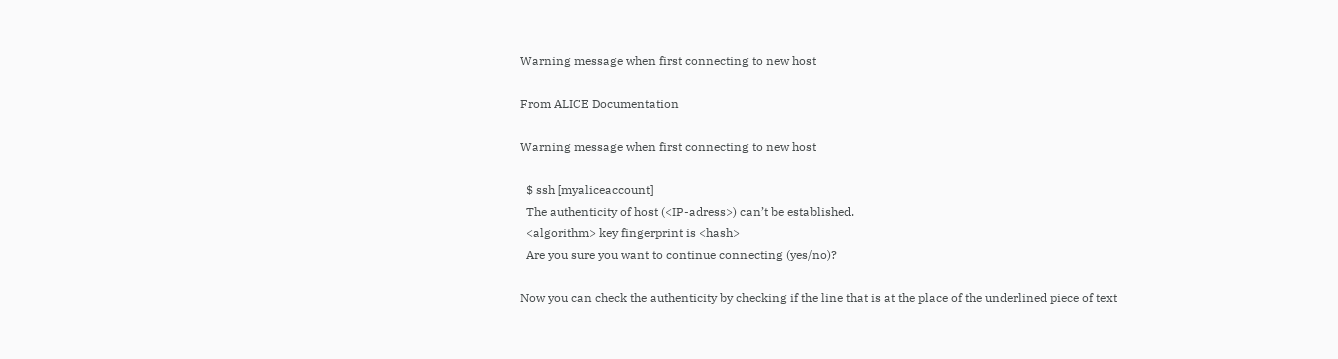Warning message when first connecting to new host

From ALICE Documentation

Warning message when first connecting to new host

  $ ssh [myaliceaccount]
  The authenticity of host (<IP-adress>) can’t be established.
  <algorithm> key fingerprint is <hash>
  Are you sure you want to continue connecting (yes/no)?

Now you can check the authenticity by checking if the line that is at the place of the underlined piece of text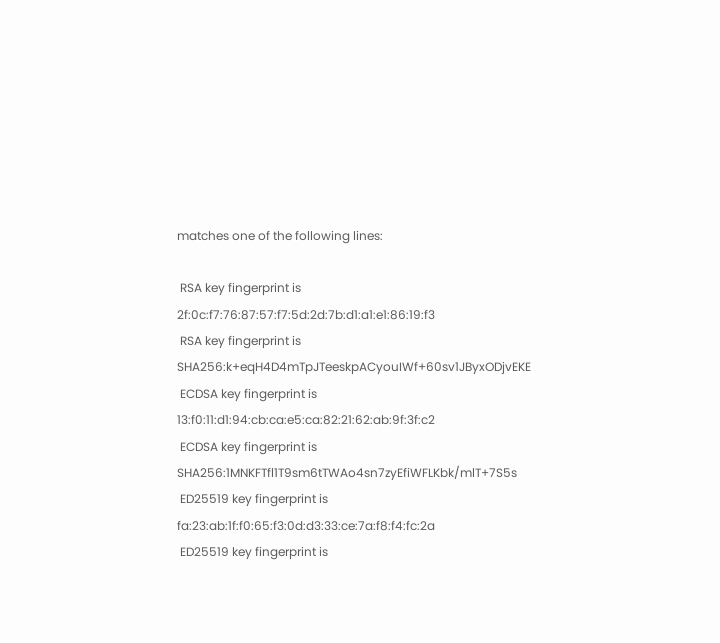matches one of the following lines:

 RSA key fingerprint is 2f:0c:f7:76:87:57:f7:5d:2d:7b:d1:a1:e1:86:19:f3
 RSA key fingerprint is SHA256:k+eqH4D4mTpJTeeskpACyouIWf+60sv1JByxODjvEKE
 ECDSA key fingerprint is 13:f0:11:d1:94:cb:ca:e5:ca:82:21:62:ab:9f:3f:c2
 ECDSA key fingerprint is SHA256:1MNKFTfl1T9sm6tTWAo4sn7zyEfiWFLKbk/mlT+7S5s
 ED25519 key fingerprint is fa:23:ab:1f:f0:65:f3:0d:d3:33:ce:7a:f8:f4:fc:2a
 ED25519 key fingerprint is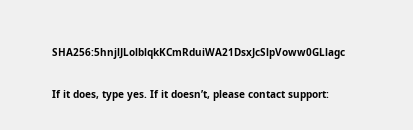SHA256:5hnjlJLolblqkKCmRduiWA21DsxJcSlpVoww0GLlagc

If it does, type yes. If it doesn’t, please contact support: